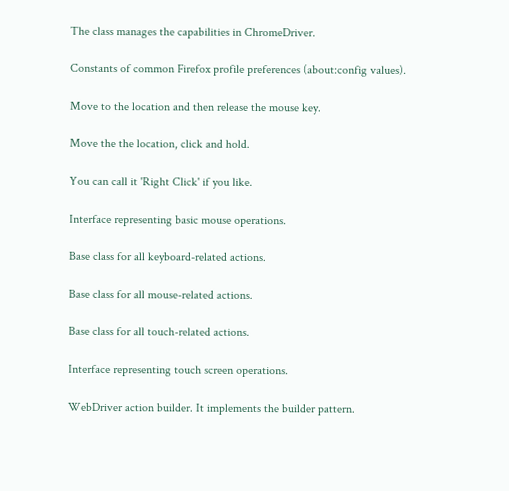The class manages the capabilities in ChromeDriver.

Constants of common Firefox profile preferences (about:config values).

Move to the location and then release the mouse key.

Move the the location, click and hold.

You can call it 'Right Click' if you like.

Interface representing basic mouse operations.

Base class for all keyboard-related actions.

Base class for all mouse-related actions.

Base class for all touch-related actions.

Interface representing touch screen operations.

WebDriver action builder. It implements the builder pattern.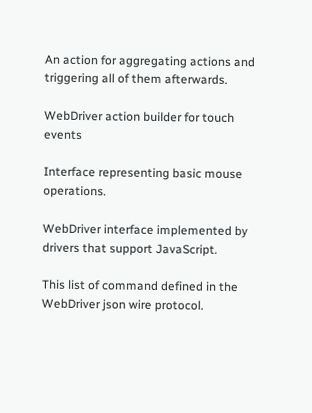An action for aggregating actions and triggering all of them afterwards.

WebDriver action builder for touch events

Interface representing basic mouse operations.

WebDriver interface implemented by drivers that support JavaScript.

This list of command defined in the WebDriver json wire protocol.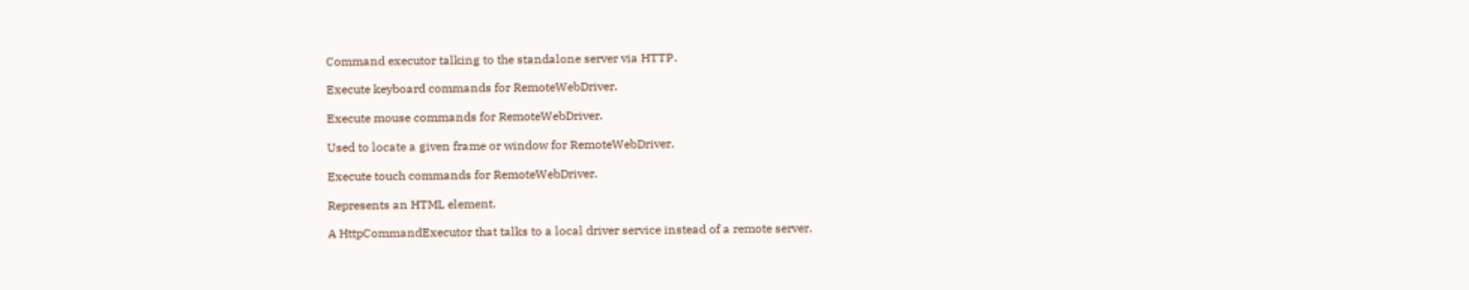Command executor talking to the standalone server via HTTP.

Execute keyboard commands for RemoteWebDriver.

Execute mouse commands for RemoteWebDriver.

Used to locate a given frame or window for RemoteWebDriver.

Execute touch commands for RemoteWebDriver.

Represents an HTML element.

A HttpCommandExecutor that talks to a local driver service instead of a remote server.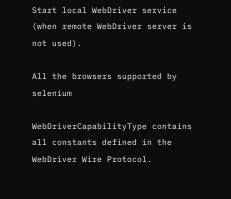Start local WebDriver service (when remote WebDriver server is not used).

All the browsers supported by selenium

WebDriverCapabilityType contains all constants defined in the WebDriver Wire Protocol.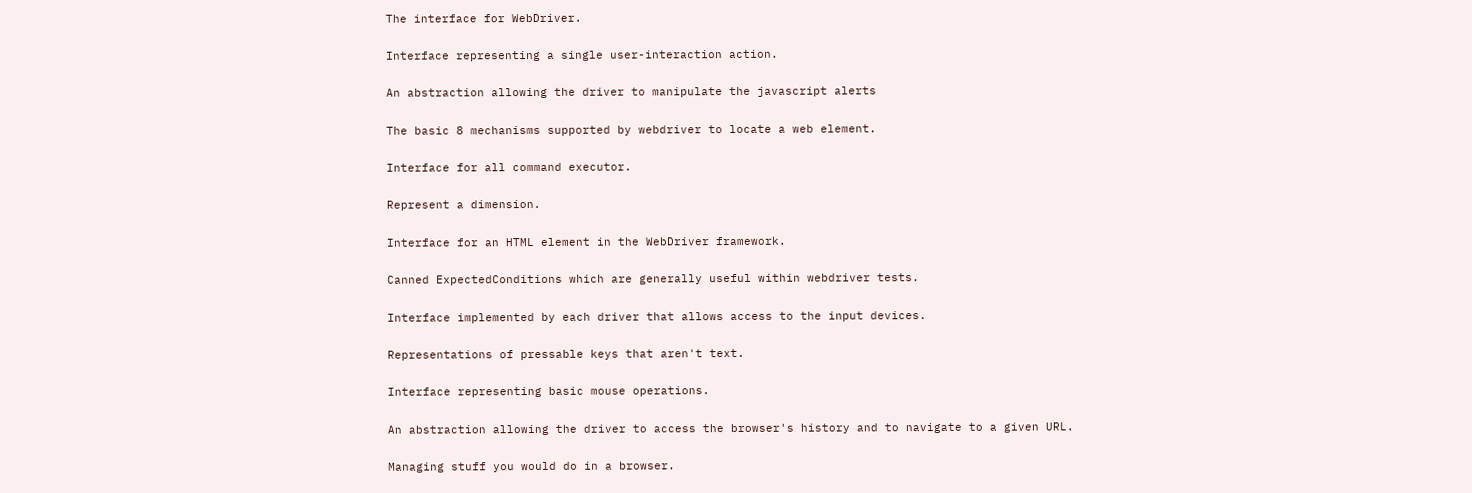The interface for WebDriver.

Interface representing a single user-interaction action.

An abstraction allowing the driver to manipulate the javascript alerts

The basic 8 mechanisms supported by webdriver to locate a web element.

Interface for all command executor.

Represent a dimension.

Interface for an HTML element in the WebDriver framework.

Canned ExpectedConditions which are generally useful within webdriver tests.

Interface implemented by each driver that allows access to the input devices.

Representations of pressable keys that aren't text.

Interface representing basic mouse operations.

An abstraction allowing the driver to access the browser's history and to navigate to a given URL.

Managing stuff you would do in a browser.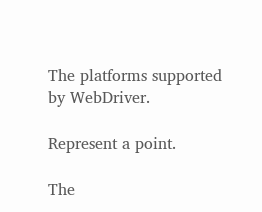The platforms supported by WebDriver.

Represent a point.

The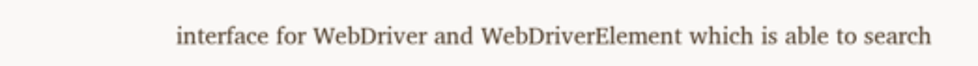interface for WebDriver and WebDriverElement which is able to search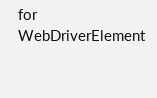for WebDriverElement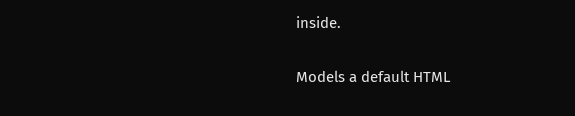inside.

Models a default HTML